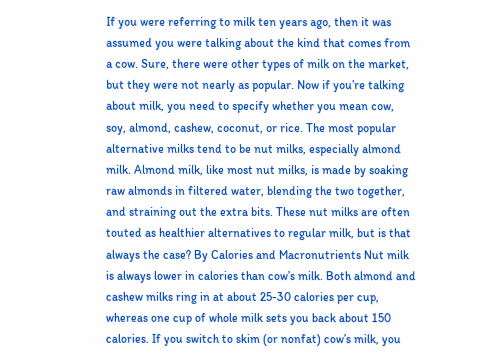If you were referring to milk ten years ago, then it was assumed you were talking about the kind that comes from a cow. Sure, there were other types of milk on the market, but they were not nearly as popular. Now if you’re talking about milk, you need to specify whether you mean cow, soy, almond, cashew, coconut, or rice. The most popular alternative milks tend to be nut milks, especially almond milk. Almond milk, like most nut milks, is made by soaking raw almonds in filtered water, blending the two together, and straining out the extra bits. These nut milks are often touted as healthier alternatives to regular milk, but is that always the case? By Calories and Macronutrients Nut milk is always lower in calories than cow’s milk. Both almond and cashew milks ring in at about 25-30 calories per cup, whereas one cup of whole milk sets you back about 150 calories. If you switch to skim (or nonfat) cow’s milk, you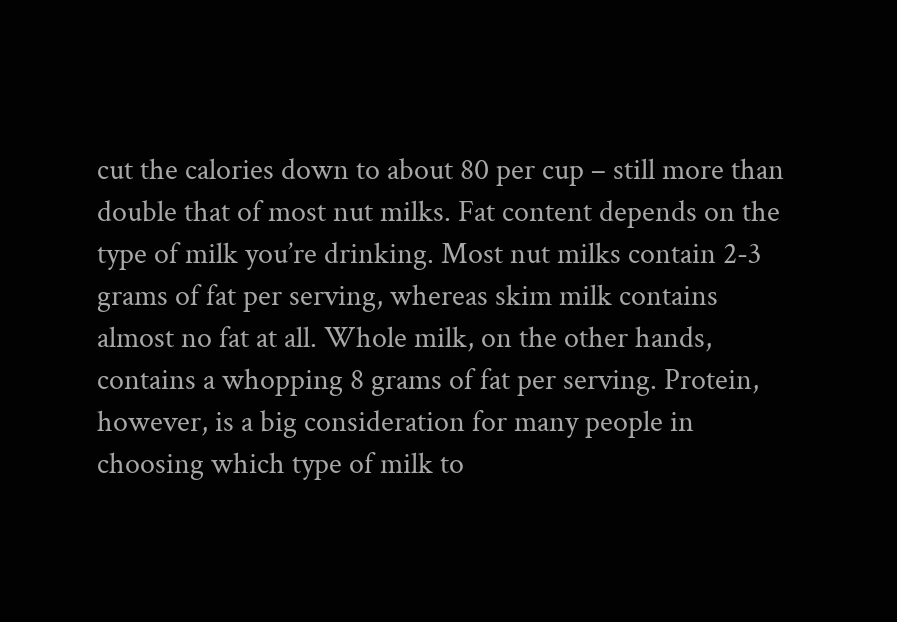cut the calories down to about 80 per cup – still more than double that of most nut milks. Fat content depends on the type of milk you’re drinking. Most nut milks contain 2-3 grams of fat per serving, whereas skim milk contains almost no fat at all. Whole milk, on the other hands, contains a whopping 8 grams of fat per serving. Protein, however, is a big consideration for many people in choosing which type of milk to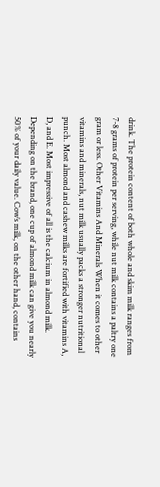drink. The protein content of both whole and skim milk ranges from 7-8 grams of protein per serving, while nut milk contains a paltry one gram or less. Other Vitamins And Minerals When it comes to other vitamins and minerals, nut milk usually packs a stronger nutritional punch. Most almond and cashew milks are fortified with vitamins A, D, and E. Most impressive of all is the calcium in almond milk. Depending on the brand, one cup of almond milk can give you nearly 50% of your daily value. Cow’s milk, on the other hand, contains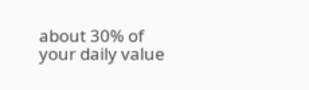about 30% of your daily value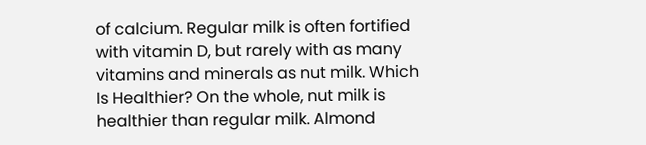of calcium. Regular milk is often fortified with vitamin D, but rarely with as many vitamins and minerals as nut milk. Which Is Healthier? On the whole, nut milk is healthier than regular milk. Almond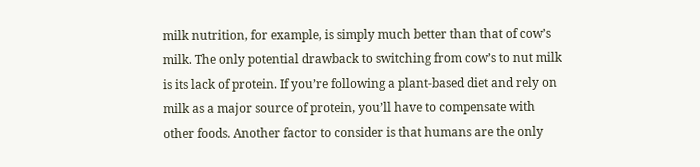milk nutrition, for example, is simply much better than that of cow’s milk. The only potential drawback to switching from cow’s to nut milk is its lack of protein. If you’re following a plant-based diet and rely on milk as a major source of protein, you’ll have to compensate with other foods. Another factor to consider is that humans are the only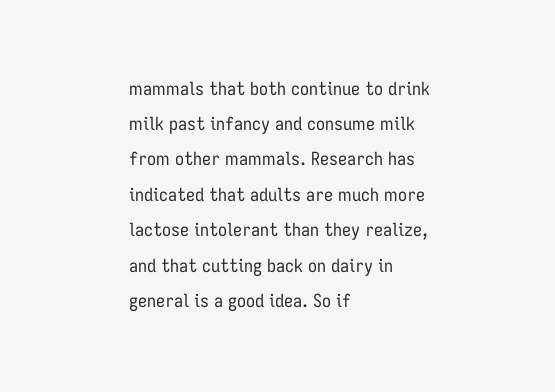mammals that both continue to drink milk past infancy and consume milk from other mammals. Research has indicated that adults are much more lactose intolerant than they realize, and that cutting back on dairy in general is a good idea. So if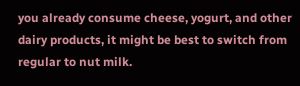you already consume cheese, yogurt, and other dairy products, it might be best to switch from regular to nut milk.